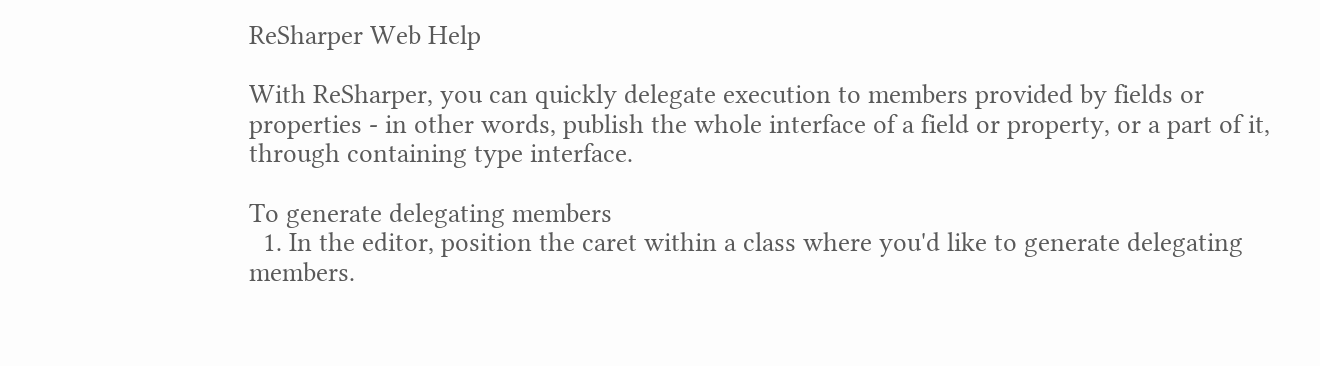ReSharper Web Help

With ReSharper, you can quickly delegate execution to members provided by fields or properties - in other words, publish the whole interface of a field or property, or a part of it, through containing type interface.

To generate delegating members
  1. In the editor, position the caret within a class where you'd like to generate delegating members.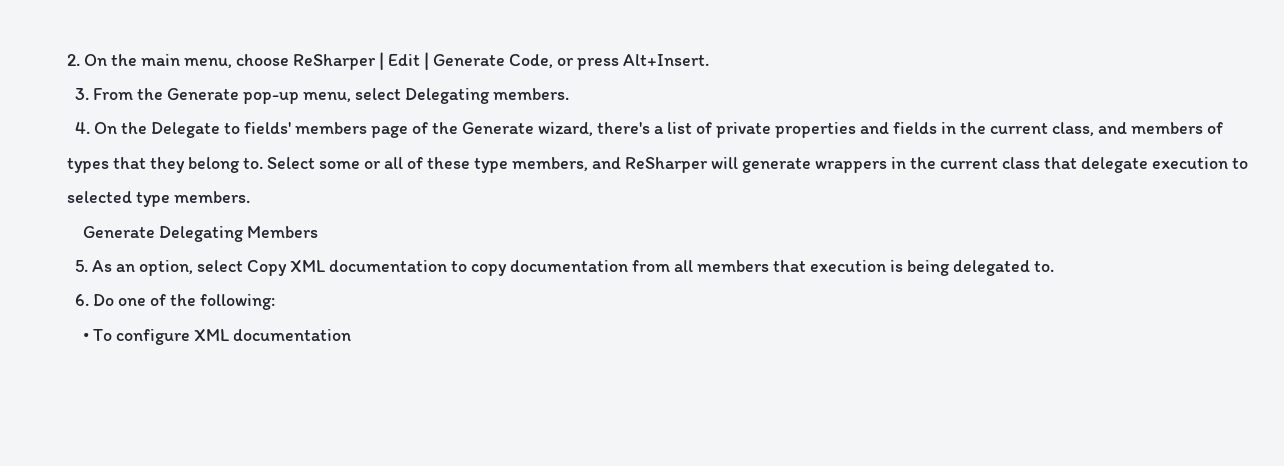2. On the main menu, choose ReSharper | Edit | Generate Code, or press Alt+Insert.
  3. From the Generate pop-up menu, select Delegating members.
  4. On the Delegate to fields' members page of the Generate wizard, there's a list of private properties and fields in the current class, and members of types that they belong to. Select some or all of these type members, and ReSharper will generate wrappers in the current class that delegate execution to selected type members.
    Generate Delegating Members
  5. As an option, select Copy XML documentation to copy documentation from all members that execution is being delegated to.
  6. Do one of the following:
    • To configure XML documentation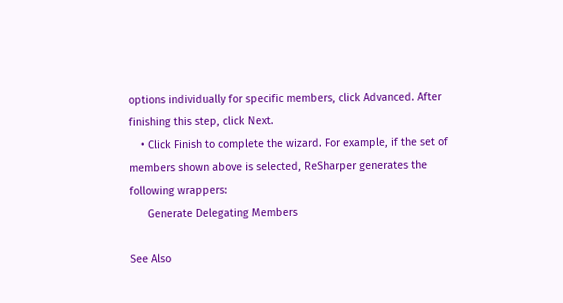options individually for specific members, click Advanced. After finishing this step, click Next.
    • Click Finish to complete the wizard. For example, if the set of members shown above is selected, ReSharper generates the following wrappers:
      Generate Delegating Members

See Also